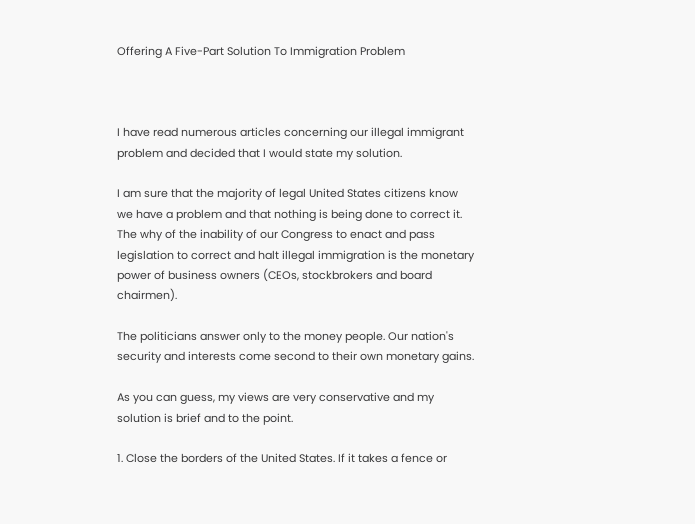Offering A Five-Part Solution To Immigration Problem



I have read numerous articles concerning our illegal immigrant problem and decided that I would state my solution.

I am sure that the majority of legal United States citizens know we have a problem and that nothing is being done to correct it. The why of the inability of our Congress to enact and pass legislation to correct and halt illegal immigration is the monetary power of business owners (CEOs, stockbrokers and board chairmen).

The politicians answer only to the money people. Our nation's security and interests come second to their own monetary gains.

As you can guess, my views are very conservative and my solution is brief and to the point.

1. Close the borders of the United States. If it takes a fence or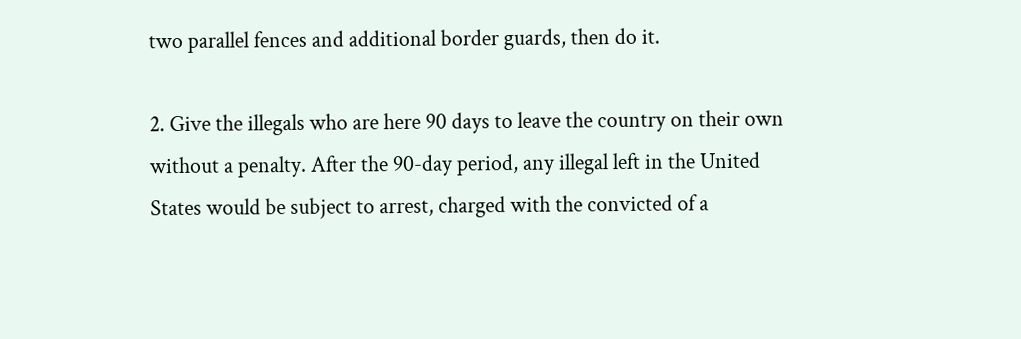two parallel fences and additional border guards, then do it.

2. Give the illegals who are here 90 days to leave the country on their own without a penalty. After the 90-day period, any illegal left in the United States would be subject to arrest, charged with the convicted of a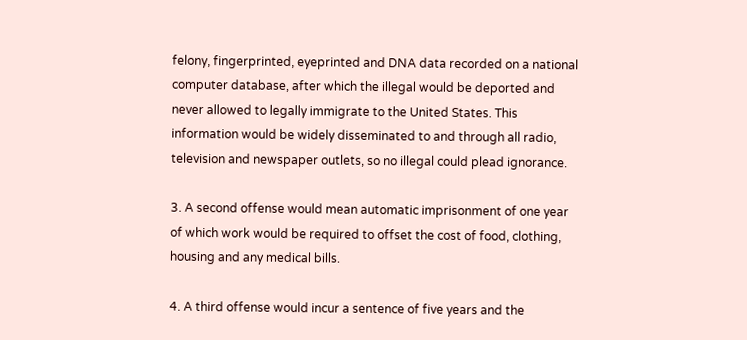felony, fingerprinted, eyeprinted and DNA data recorded on a national computer database, after which the illegal would be deported and never allowed to legally immigrate to the United States. This information would be widely disseminated to and through all radio, television and newspaper outlets, so no illegal could plead ignorance.

3. A second offense would mean automatic imprisonment of one year of which work would be required to offset the cost of food, clothing, housing and any medical bills.

4. A third offense would incur a sentence of five years and the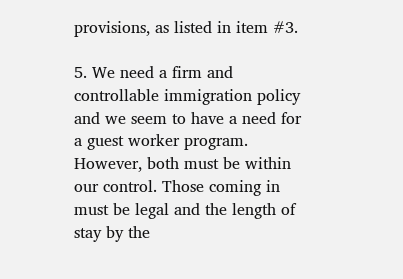provisions, as listed in item #3.

5. We need a firm and controllable immigration policy and we seem to have a need for a guest worker program. However, both must be within our control. Those coming in must be legal and the length of stay by the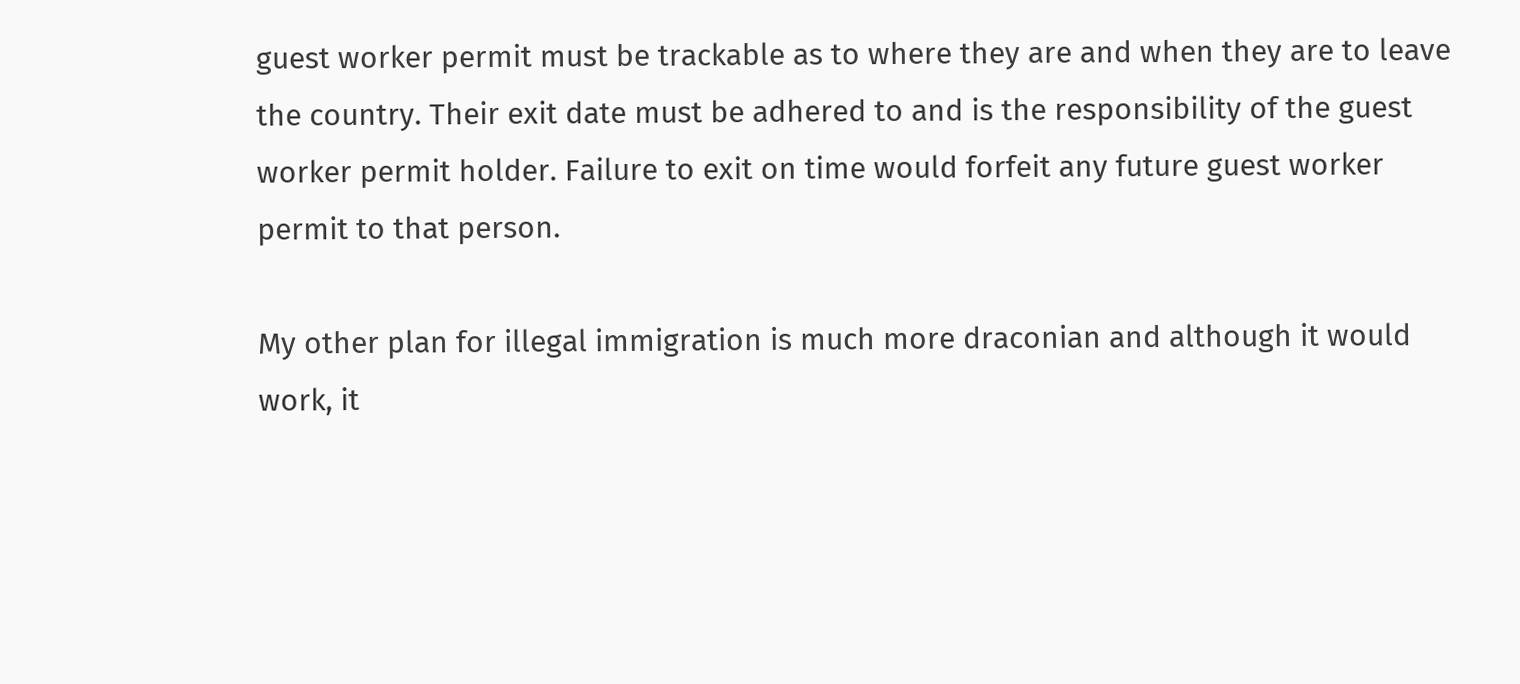guest worker permit must be trackable as to where they are and when they are to leave the country. Their exit date must be adhered to and is the responsibility of the guest worker permit holder. Failure to exit on time would forfeit any future guest worker permit to that person.

My other plan for illegal immigration is much more draconian and although it would work, it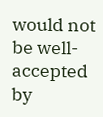would not be well-accepted by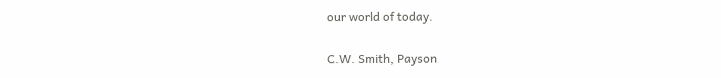our world of today.

C.W. Smith, Payson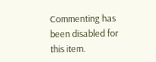Commenting has been disabled for this item.